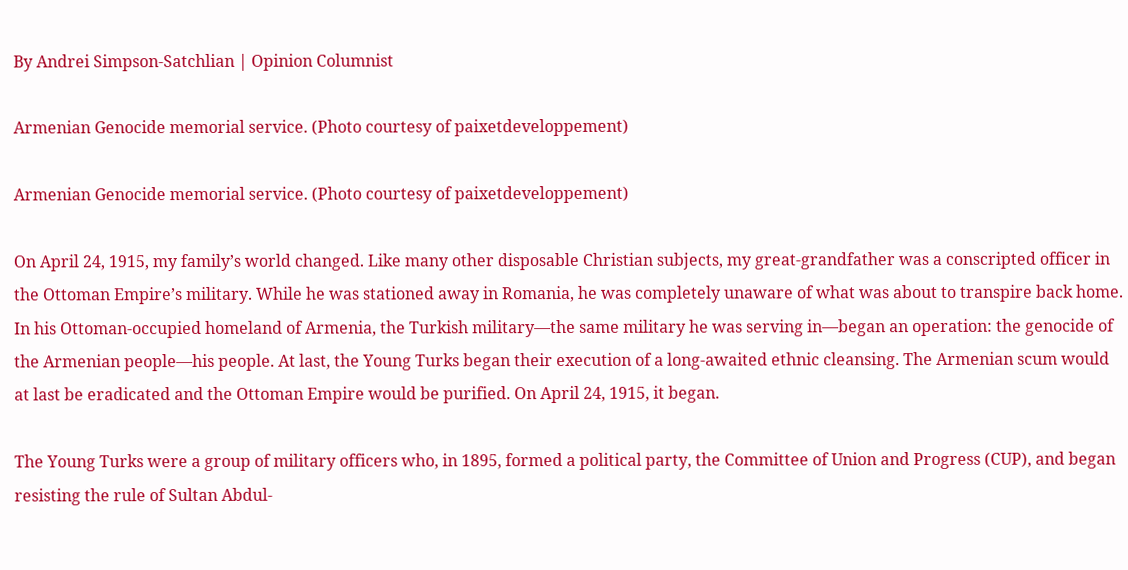By Andrei Simpson-Satchlian | Opinion Columnist

Armenian Genocide memorial service. (Photo courtesy of paixetdeveloppement)

Armenian Genocide memorial service. (Photo courtesy of paixetdeveloppement)

On April 24, 1915, my family’s world changed. Like many other disposable Christian subjects, my great-grandfather was a conscripted officer in the Ottoman Empire’s military. While he was stationed away in Romania, he was completely unaware of what was about to transpire back home. In his Ottoman-occupied homeland of Armenia, the Turkish military—the same military he was serving in—began an operation: the genocide of the Armenian people—his people. At last, the Young Turks began their execution of a long-awaited ethnic cleansing. The Armenian scum would at last be eradicated and the Ottoman Empire would be purified. On April 24, 1915, it began.

The Young Turks were a group of military officers who, in 1895, formed a political party, the Committee of Union and Progress (CUP), and began resisting the rule of Sultan Abdul-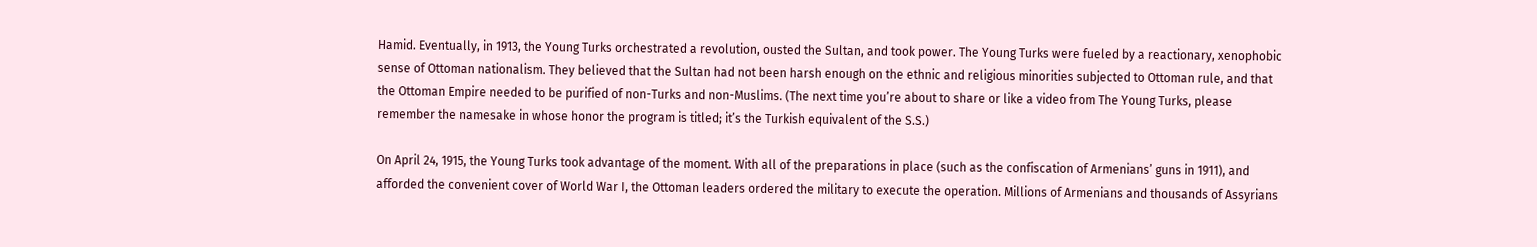Hamid. Eventually, in 1913, the Young Turks orchestrated a revolution, ousted the Sultan, and took power. The Young Turks were fueled by a reactionary, xenophobic sense of Ottoman nationalism. They believed that the Sultan had not been harsh enough on the ethnic and religious minorities subjected to Ottoman rule, and that the Ottoman Empire needed to be purified of non-Turks and non-Muslims. (The next time you’re about to share or like a video from The Young Turks, please remember the namesake in whose honor the program is titled; it’s the Turkish equivalent of the S.S.)

On April 24, 1915, the Young Turks took advantage of the moment. With all of the preparations in place (such as the confiscation of Armenians’ guns in 1911), and afforded the convenient cover of World War I, the Ottoman leaders ordered the military to execute the operation. Millions of Armenians and thousands of Assyrians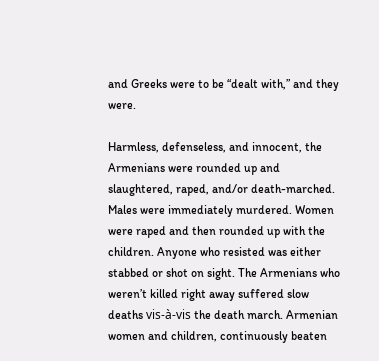and Greeks were to be “dealt with,” and they were.

Harmless, defenseless, and innocent, the Armenians were rounded up and slaughtered, raped, and/or death-marched. Males were immediately murdered. Women were raped and then rounded up with the children. Anyone who resisted was either stabbed or shot on sight. The Armenians who weren’t killed right away suffered slow deaths vis-à-vis the death march. Armenian women and children, continuously beaten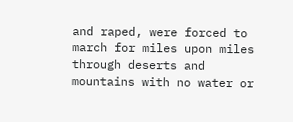and raped, were forced to march for miles upon miles through deserts and mountains with no water or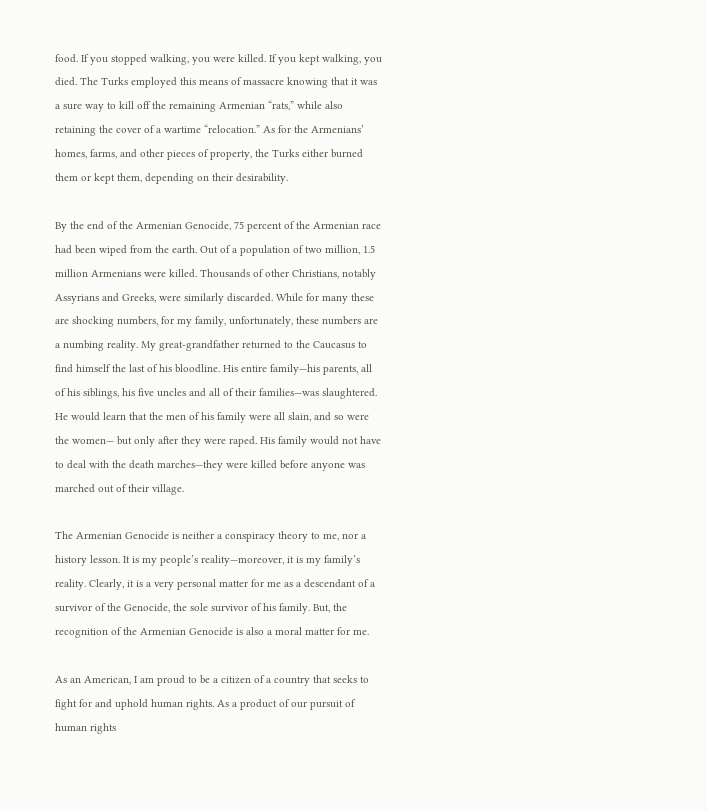food. If you stopped walking, you were killed. If you kept walking, you died. The Turks employed this means of massacre knowing that it was a sure way to kill off the remaining Armenian “rats,” while also retaining the cover of a wartime “relocation.” As for the Armenians’ homes, farms, and other pieces of property, the Turks either burned them or kept them, depending on their desirability.

By the end of the Armenian Genocide, 75 percent of the Armenian race had been wiped from the earth. Out of a population of two million, 1.5 million Armenians were killed. Thousands of other Christians, notably Assyrians and Greeks, were similarly discarded. While for many these are shocking numbers, for my family, unfortunately, these numbers are a numbing reality. My great-grandfather returned to the Caucasus to find himself the last of his bloodline. His entire family—his parents, all of his siblings, his five uncles and all of their families—was slaughtered. He would learn that the men of his family were all slain, and so were the women— but only after they were raped. His family would not have to deal with the death marches—they were killed before anyone was marched out of their village.

The Armenian Genocide is neither a conspiracy theory to me, nor a history lesson. It is my people’s reality—moreover, it is my family’s reality. Clearly, it is a very personal matter for me as a descendant of a survivor of the Genocide, the sole survivor of his family. But, the recognition of the Armenian Genocide is also a moral matter for me.

As an American, I am proud to be a citizen of a country that seeks to fight for and uphold human rights. As a product of our pursuit of human rights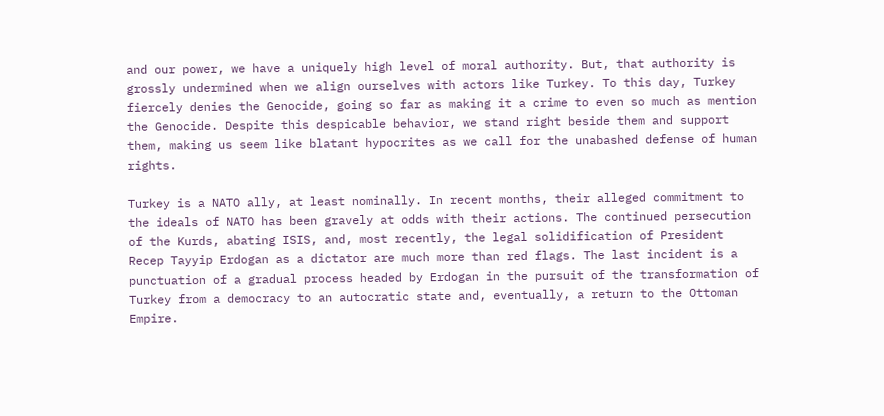and our power, we have a uniquely high level of moral authority. But, that authority is grossly undermined when we align ourselves with actors like Turkey. To this day, Turkey fiercely denies the Genocide, going so far as making it a crime to even so much as mention the Genocide. Despite this despicable behavior, we stand right beside them and support them, making us seem like blatant hypocrites as we call for the unabashed defense of human rights.

Turkey is a NATO ally, at least nominally. In recent months, their alleged commitment to the ideals of NATO has been gravely at odds with their actions. The continued persecution of the Kurds, abating ISIS, and, most recently, the legal solidification of President Recep Tayyip Erdogan as a dictator are much more than red flags. The last incident is a punctuation of a gradual process headed by Erdogan in the pursuit of the transformation of Turkey from a democracy to an autocratic state and, eventually, a return to the Ottoman Empire.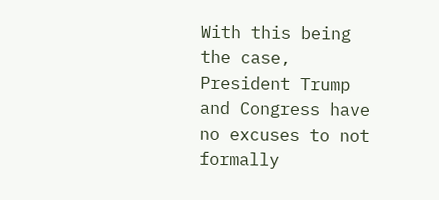With this being the case, President Trump and Congress have no excuses to not formally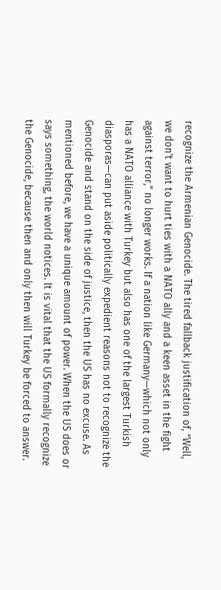recognize the Armenian Genocide. The tired fallback justification of, “Well, we don’t want to hurt ties with a NATO ally and a keen asset in the fight against terror,” no longer works. If a nation like Germany—which not only has a NATO alliance with Turkey but also has one of the largest Turkish diasporas—can put aside politically expedient reasons not to recognize the Genocide and stand on the side of justice, then the US has no excuse. As mentioned before, we have a unique amount of power. When the US does or says something, the world notices. It is vital that the US formally recognize the Genocide, because then and only then will Turkey be forced to answer.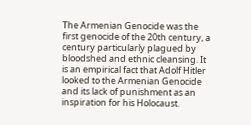The Armenian Genocide was the first genocide of the 20th century, a century particularly plagued by bloodshed and ethnic cleansing. It is an empirical fact that Adolf Hitler looked to the Armenian Genocide and its lack of punishment as an inspiration for his Holocaust.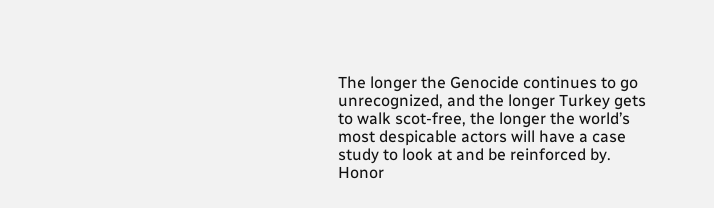The longer the Genocide continues to go unrecognized, and the longer Turkey gets to walk scot-free, the longer the world’s most despicable actors will have a case study to look at and be reinforced by. Honor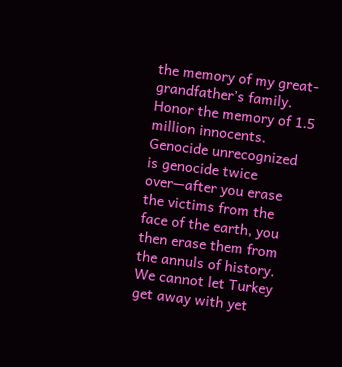the memory of my great-grandfather’s family. Honor the memory of 1.5 million innocents. Genocide unrecognized is genocide twice over—after you erase the victims from the face of the earth, you then erase them from the annuls of history. We cannot let Turkey get away with yet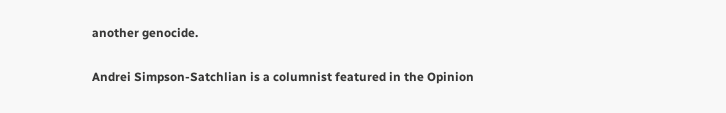another genocide.

Andrei Simpson-Satchlian is a columnist featured in the Opinion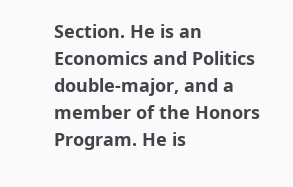Section. He is an Economics and Politics double-major, and a member of the Honors Program. He is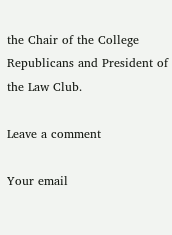the Chair of the College Republicans and President of the Law Club.

Leave a comment

Your email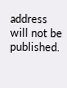address will not be published.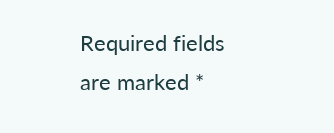Required fields are marked *